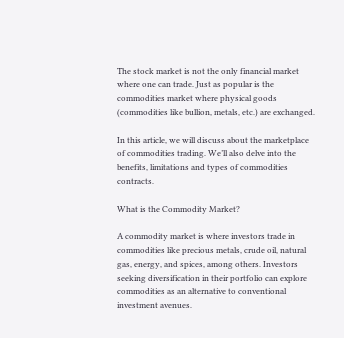The stock market is not the only financial market where one can trade. Just as popular is the commodities market where physical goods (commodities like bullion, metals, etc.) are exchanged.

In this article, we will discuss about the marketplace of commodities trading. We’ll also delve into the benefits, limitations and types of commodities contracts.

What is the Commodity Market?

A commodity market is where investors trade in commodities like precious metals, crude oil, natural gas, energy, and spices, among others. Investors seeking diversification in their portfolio can explore commodities as an alternative to conventional investment avenues.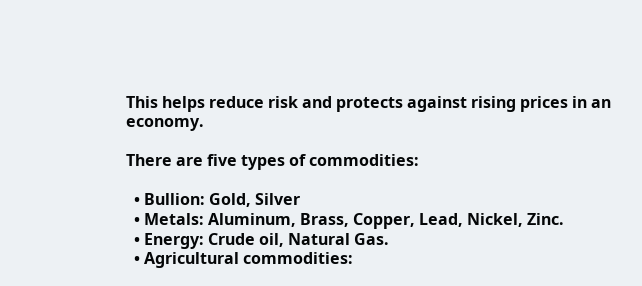This helps reduce risk and protects against rising prices in an economy.

There are five types of commodities:

  • Bullion: Gold, Silver
  • Metals: Aluminum, Brass, Copper, Lead, Nickel, Zinc.
  • Energy: Crude oil, Natural Gas.
  • Agricultural commodities: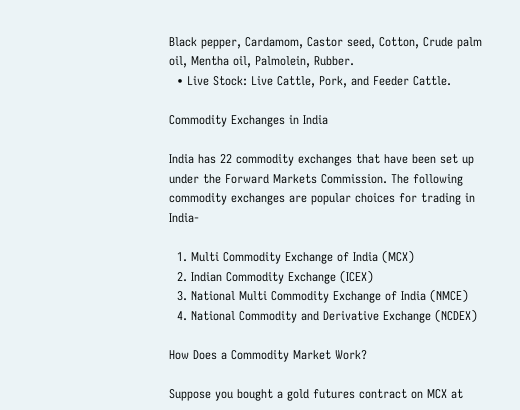Black pepper, Cardamom, Castor seed, Cotton, Crude palm oil, Mentha oil, Palmolein, Rubber.
  • Live Stock: Live Cattle, Pork, and Feeder Cattle.

Commodity Exchanges in India

India has 22 commodity exchanges that have been set up under the Forward Markets Commission. The following commodity exchanges are popular choices for trading in India-

  1. Multi Commodity Exchange of India (MCX)
  2. Indian Commodity Exchange (ICEX)
  3. National Multi Commodity Exchange of India (NMCE)
  4. National Commodity and Derivative Exchange (NCDEX)

How Does a Commodity Market Work?

Suppose you bought a gold futures contract on MCX at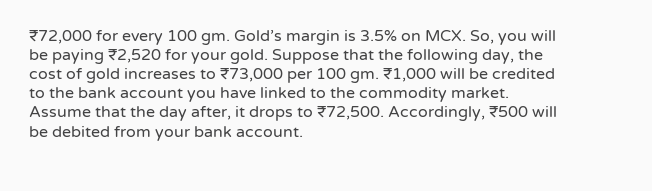₹72,000 for every 100 gm. Gold’s margin is 3.5% on MCX. So, you will be paying ₹2,520 for your gold. Suppose that the following day, the cost of gold increases to ₹73,000 per 100 gm. ₹1,000 will be credited to the bank account you have linked to the commodity market. Assume that the day after, it drops to ₹72,500. Accordingly, ₹500 will be debited from your bank account.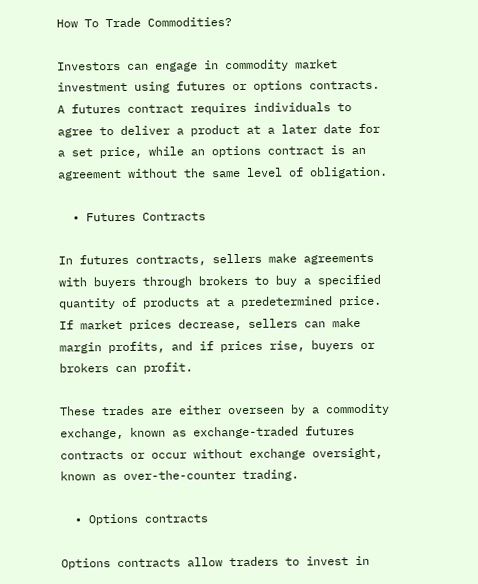How To Trade Commodities?

Investors can engage in commodity market investment using futures or options contracts. A futures contract requires individuals to agree to deliver a product at a later date for a set price, while an options contract is an agreement without the same level of obligation.

  • Futures Contracts

In futures contracts, sellers make agreements with buyers through brokers to buy a specified quantity of products at a predetermined price. If market prices decrease, sellers can make margin profits, and if prices rise, buyers or brokers can profit.

These trades are either overseen by a commodity exchange, known as exchange-traded futures contracts or occur without exchange oversight, known as over-the-counter trading.

  • Options contracts

Options contracts allow traders to invest in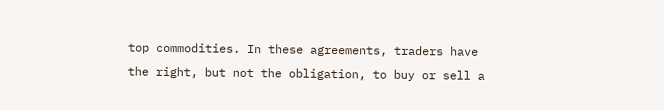top commodities. In these agreements, traders have the right, but not the obligation, to buy or sell a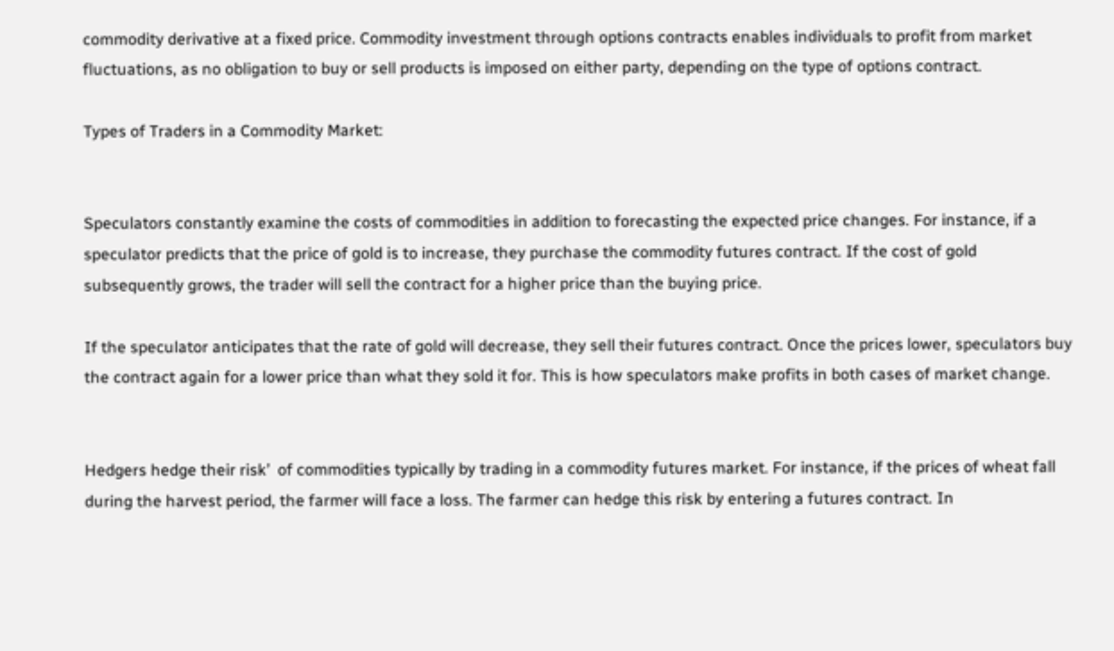commodity derivative at a fixed price. Commodity investment through options contracts enables individuals to profit from market fluctuations, as no obligation to buy or sell products is imposed on either party, depending on the type of options contract.

Types of Traders in a Commodity Market:


Speculators constantly examine the costs of commodities in addition to forecasting the expected price changes. For instance, if a speculator predicts that the price of gold is to increase, they purchase the commodity futures contract. If the cost of gold subsequently grows, the trader will sell the contract for a higher price than the buying price.

If the speculator anticipates that the rate of gold will decrease, they sell their futures contract. Once the prices lower, speculators buy the contract again for a lower price than what they sold it for. This is how speculators make profits in both cases of market change.


Hedgers hedge their risk’  of commodities typically by trading in a commodity futures market. For instance, if the prices of wheat fall during the harvest period, the farmer will face a loss. The farmer can hedge this risk by entering a futures contract. In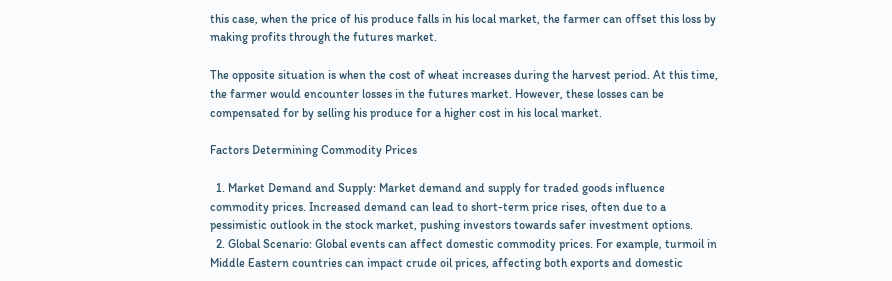this case, when the price of his produce falls in his local market, the farmer can offset this loss by making profits through the futures market.

The opposite situation is when the cost of wheat increases during the harvest period. At this time, the farmer would encounter losses in the futures market. However, these losses can be compensated for by selling his produce for a higher cost in his local market.

Factors Determining Commodity Prices

  1. Market Demand and Supply: Market demand and supply for traded goods influence commodity prices. Increased demand can lead to short-term price rises, often due to a pessimistic outlook in the stock market, pushing investors towards safer investment options.
  2. Global Scenario: Global events can affect domestic commodity prices. For example, turmoil in Middle Eastern countries can impact crude oil prices, affecting both exports and domestic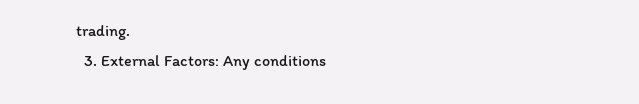trading.
  3. External Factors: Any conditions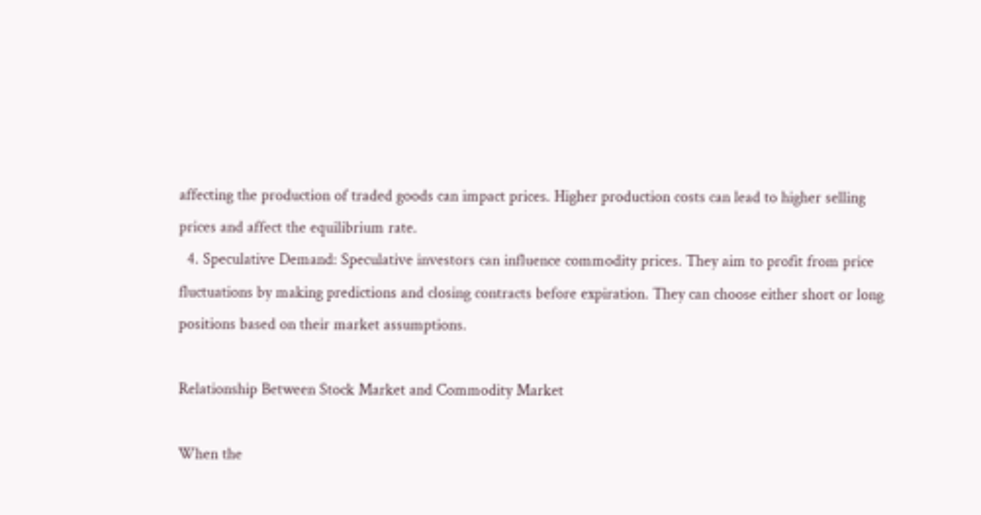affecting the production of traded goods can impact prices. Higher production costs can lead to higher selling prices and affect the equilibrium rate.
  4. Speculative Demand: Speculative investors can influence commodity prices. They aim to profit from price fluctuations by making predictions and closing contracts before expiration. They can choose either short or long positions based on their market assumptions.

Relationship Between Stock Market and Commodity Market

When the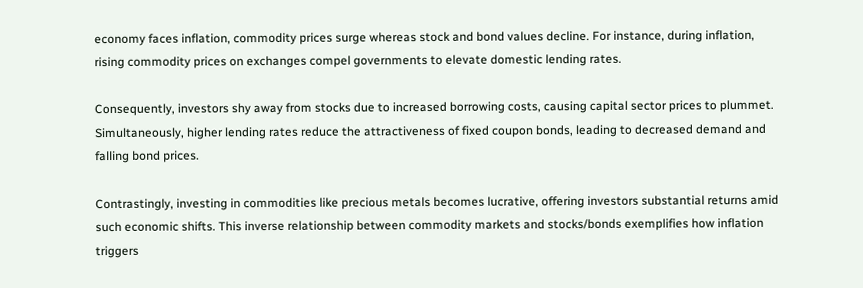economy faces inflation, commodity prices surge whereas stock and bond values decline. For instance, during inflation, rising commodity prices on exchanges compel governments to elevate domestic lending rates.

Consequently, investors shy away from stocks due to increased borrowing costs, causing capital sector prices to plummet. Simultaneously, higher lending rates reduce the attractiveness of fixed coupon bonds, leading to decreased demand and falling bond prices.

Contrastingly, investing in commodities like precious metals becomes lucrative, offering investors substantial returns amid such economic shifts. This inverse relationship between commodity markets and stocks/bonds exemplifies how inflation triggers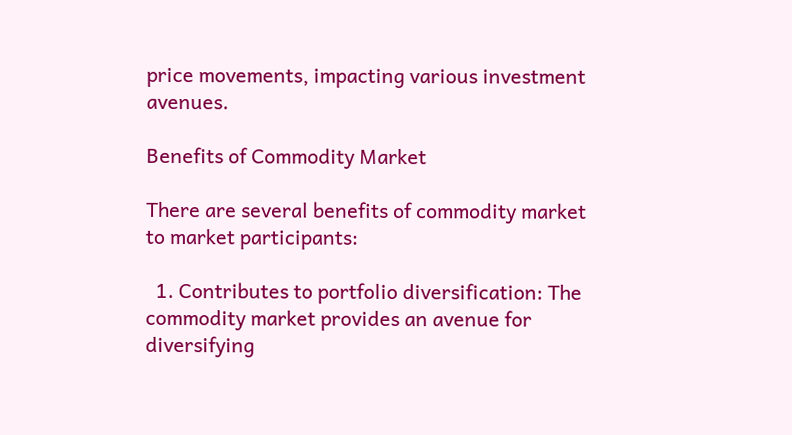price movements, impacting various investment avenues.

Benefits of Commodity Market

There are several benefits of commodity market to market participants:

  1. Contributes to portfolio diversification: The commodity market provides an avenue for diversifying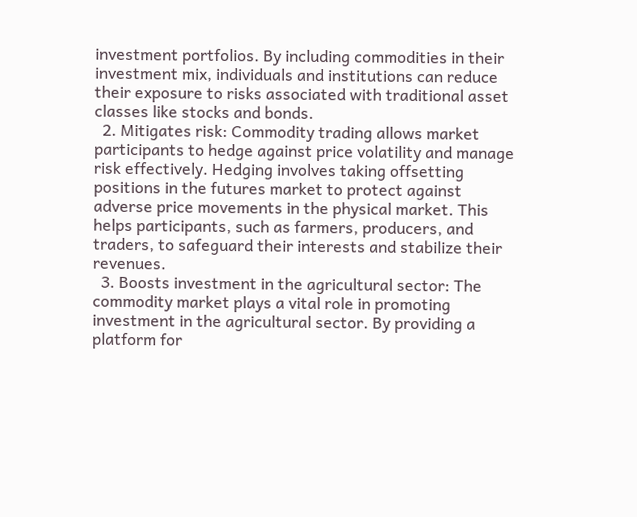investment portfolios. By including commodities in their investment mix, individuals and institutions can reduce their exposure to risks associated with traditional asset classes like stocks and bonds.
  2. Mitigates risk: Commodity trading allows market participants to hedge against price volatility and manage risk effectively. Hedging involves taking offsetting positions in the futures market to protect against adverse price movements in the physical market. This helps participants, such as farmers, producers, and traders, to safeguard their interests and stabilize their revenues.
  3. Boosts investment in the agricultural sector: The commodity market plays a vital role in promoting investment in the agricultural sector. By providing a platform for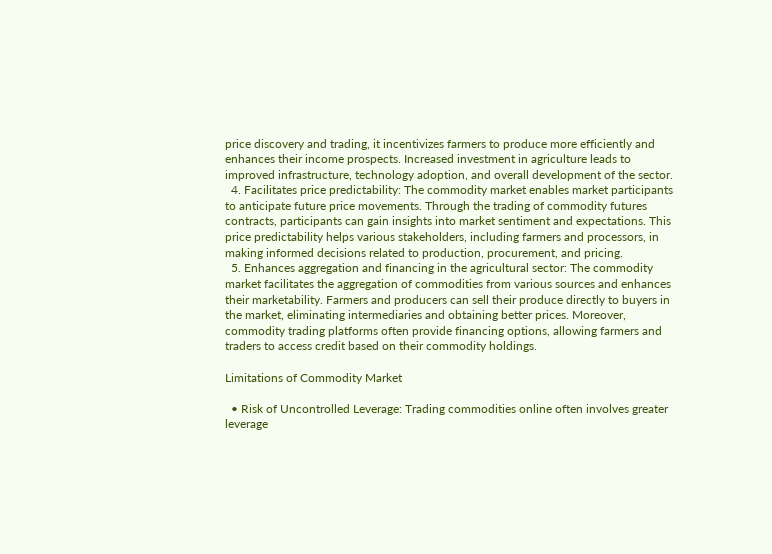price discovery and trading, it incentivizes farmers to produce more efficiently and enhances their income prospects. Increased investment in agriculture leads to improved infrastructure, technology adoption, and overall development of the sector.
  4. Facilitates price predictability: The commodity market enables market participants to anticipate future price movements. Through the trading of commodity futures contracts, participants can gain insights into market sentiment and expectations. This price predictability helps various stakeholders, including farmers and processors, in making informed decisions related to production, procurement, and pricing.
  5. Enhances aggregation and financing in the agricultural sector: The commodity market facilitates the aggregation of commodities from various sources and enhances their marketability. Farmers and producers can sell their produce directly to buyers in the market, eliminating intermediaries and obtaining better prices. Moreover, commodity trading platforms often provide financing options, allowing farmers and traders to access credit based on their commodity holdings.

Limitations of Commodity Market

  • Risk of Uncontrolled Leverage: Trading commodities online often involves greater leverage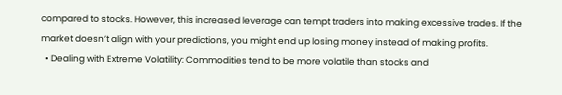compared to stocks. However, this increased leverage can tempt traders into making excessive trades. If the market doesn’t align with your predictions, you might end up losing money instead of making profits.
  • Dealing with Extreme Volatility: Commodities tend to be more volatile than stocks and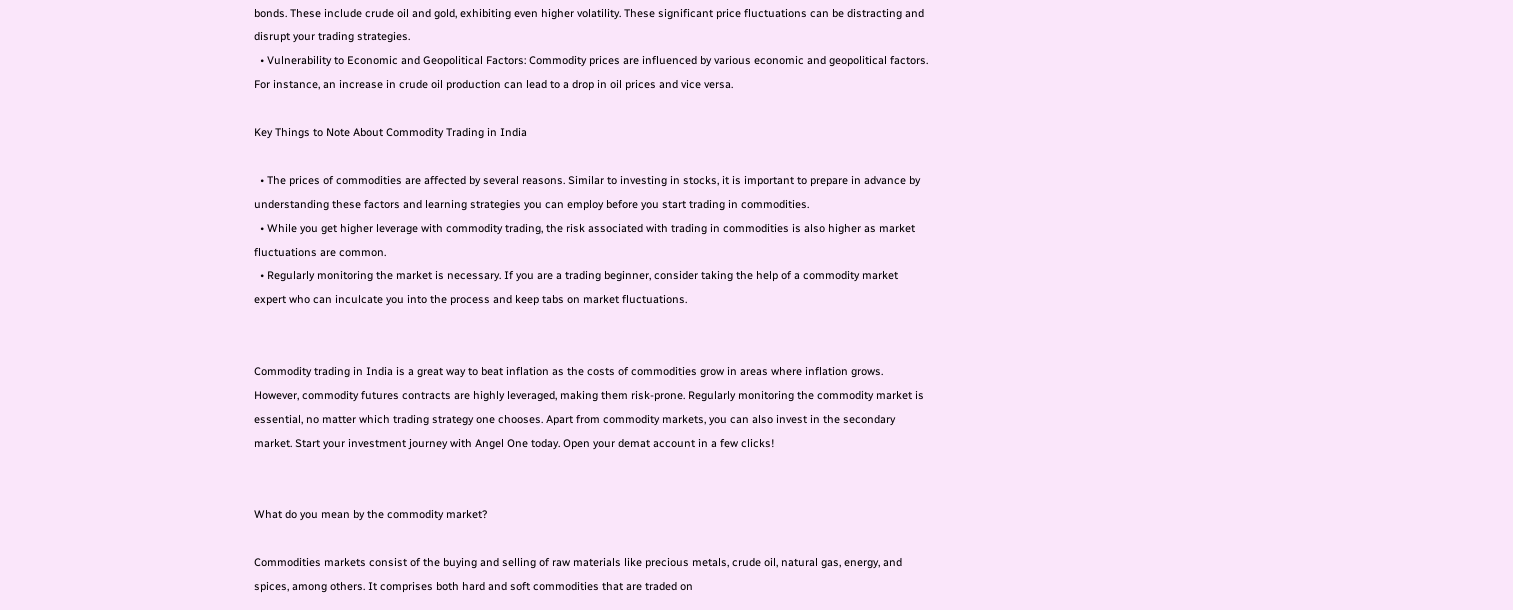bonds. These include crude oil and gold, exhibiting even higher volatility. These significant price fluctuations can be distracting and disrupt your trading strategies.
  • Vulnerability to Economic and Geopolitical Factors: Commodity prices are influenced by various economic and geopolitical factors. For instance, an increase in crude oil production can lead to a drop in oil prices and vice versa.

Key Things to Note About Commodity Trading in India

  • The prices of commodities are affected by several reasons. Similar to investing in stocks, it is important to prepare in advance by understanding these factors and learning strategies you can employ before you start trading in commodities.
  • While you get higher leverage with commodity trading, the risk associated with trading in commodities is also higher as market fluctuations are common.
  • Regularly monitoring the market is necessary. If you are a trading beginner, consider taking the help of a commodity market expert who can inculcate you into the process and keep tabs on market fluctuations.


Commodity trading in India is a great way to beat inflation as the costs of commodities grow in areas where inflation grows. However, commodity futures contracts are highly leveraged, making them risk-prone. Regularly monitoring the commodity market is essential, no matter which trading strategy one chooses. Apart from commodity markets, you can also invest in the secondary market. Start your investment journey with Angel One today. Open your demat account in a few clicks!


What do you mean by the commodity market?

Commodities markets consist of the buying and selling of raw materials like precious metals, crude oil, natural gas, energy, and spices, among others. It comprises both hard and soft commodities that are traded on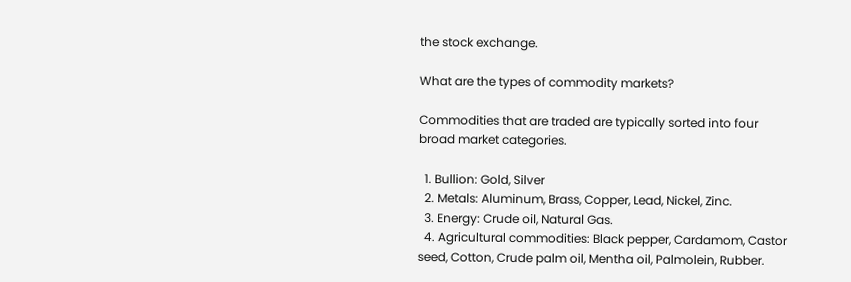the stock exchange.

What are the types of commodity markets?

Commodities that are traded are typically sorted into four broad market categories.

  1. Bullion: Gold, Silver
  2. Metals: Aluminum, Brass, Copper, Lead, Nickel, Zinc.
  3. Energy: Crude oil, Natural Gas.
  4. Agricultural commodities: Black pepper, Cardamom, Castor seed, Cotton, Crude palm oil, Mentha oil, Palmolein, Rubber.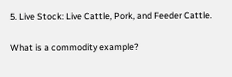5. Live Stock: Live Cattle, Pork, and Feeder Cattle.

What is a commodity example?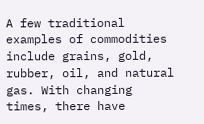A few traditional examples of commodities include grains, gold, rubber, oil, and natural gas. With changing times, there have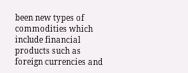been new types of commodities which include financial products such as foreign currencies and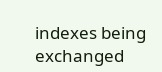indexes being exchanged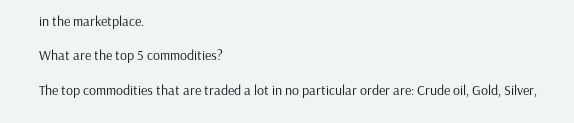in the marketplace.

What are the top 5 commodities?

The top commodities that are traded a lot in no particular order are: Crude oil, Gold, Silver,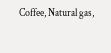Coffee, Natural gas,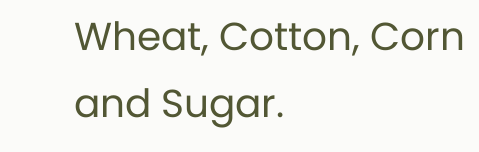Wheat, Cotton, Corn and Sugar.